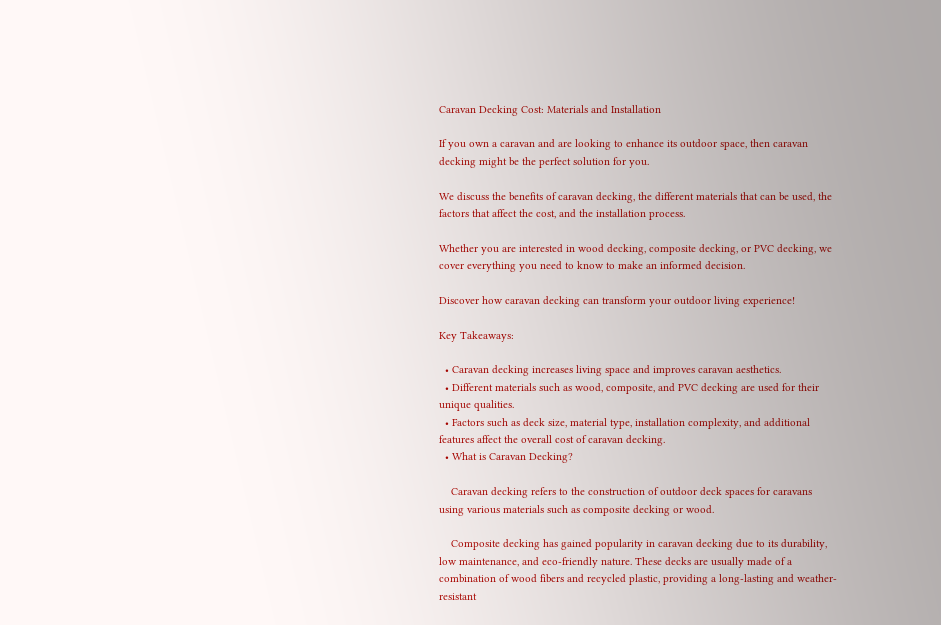Caravan Decking Cost: Materials and Installation

If you own a caravan and are looking to enhance its outdoor space, then caravan decking might be the perfect solution for you.

We discuss the benefits of caravan decking, the different materials that can be used, the factors that affect the cost, and the installation process.

Whether you are interested in wood decking, composite decking, or PVC decking, we cover everything you need to know to make an informed decision.

Discover how caravan decking can transform your outdoor living experience!

Key Takeaways:

  • Caravan decking increases living space and improves caravan aesthetics.
  • Different materials such as wood, composite, and PVC decking are used for their unique qualities.
  • Factors such as deck size, material type, installation complexity, and additional features affect the overall cost of caravan decking.
  • What is Caravan Decking?

    Caravan decking refers to the construction of outdoor deck spaces for caravans using various materials such as composite decking or wood.

    Composite decking has gained popularity in caravan decking due to its durability, low maintenance, and eco-friendly nature. These decks are usually made of a combination of wood fibers and recycled plastic, providing a long-lasting and weather-resistant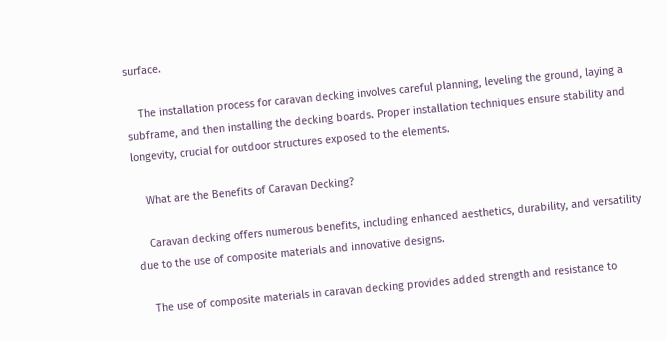surface.

    The installation process for caravan decking involves careful planning, leveling the ground, laying a subframe, and then installing the decking boards. Proper installation techniques ensure stability and longevity, crucial for outdoor structures exposed to the elements.

    What are the Benefits of Caravan Decking?

    Caravan decking offers numerous benefits, including enhanced aesthetics, durability, and versatility due to the use of composite materials and innovative designs.

    The use of composite materials in caravan decking provides added strength and resistance to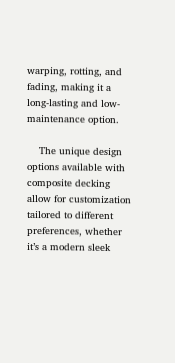warping, rotting, and fading, making it a long-lasting and low-maintenance option.

    The unique design options available with composite decking allow for customization tailored to different preferences, whether it’s a modern sleek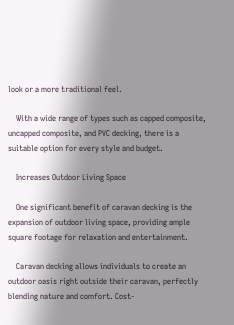look or a more traditional feel.

    With a wide range of types such as capped composite, uncapped composite, and PVC decking, there is a suitable option for every style and budget.

    Increases Outdoor Living Space

    One significant benefit of caravan decking is the expansion of outdoor living space, providing ample square footage for relaxation and entertainment.

    Caravan decking allows individuals to create an outdoor oasis right outside their caravan, perfectly blending nature and comfort. Cost-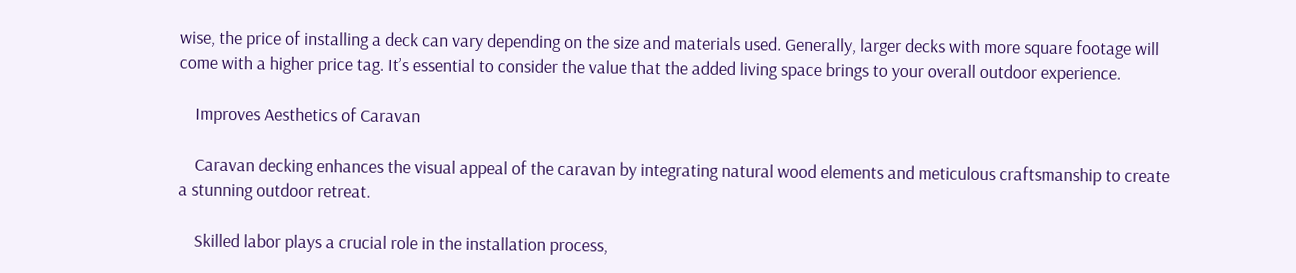wise, the price of installing a deck can vary depending on the size and materials used. Generally, larger decks with more square footage will come with a higher price tag. It’s essential to consider the value that the added living space brings to your overall outdoor experience.

    Improves Aesthetics of Caravan

    Caravan decking enhances the visual appeal of the caravan by integrating natural wood elements and meticulous craftsmanship to create a stunning outdoor retreat.

    Skilled labor plays a crucial role in the installation process,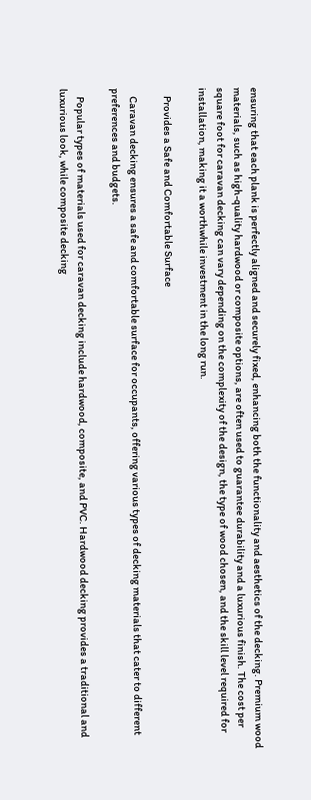ensuring that each plank is perfectly aligned and securely fixed, enhancing both the functionality and aesthetics of the decking. Premium wood materials, such as high-quality hardwood or composite options, are often used to guarantee durability and a luxurious finish. The cost per square foot for caravan decking can vary depending on the complexity of the design, the type of wood chosen, and the skill level required for installation, making it a worthwhile investment in the long run.

    Provides a Safe and Comfortable Surface

    Caravan decking ensures a safe and comfortable surface for occupants, offering various types of decking materials that cater to different preferences and budgets.

    Popular types of materials used for caravan decking include hardwood, composite, and PVC. Hardwood decking provides a traditional and luxurious look, while composite decking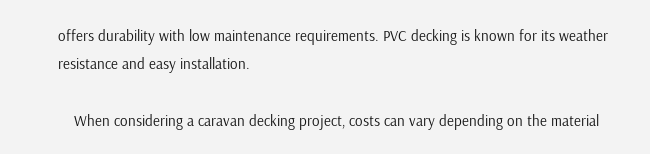offers durability with low maintenance requirements. PVC decking is known for its weather resistance and easy installation.

    When considering a caravan decking project, costs can vary depending on the material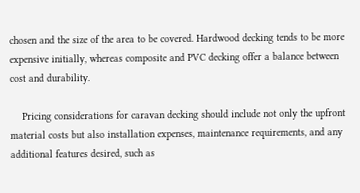chosen and the size of the area to be covered. Hardwood decking tends to be more expensive initially, whereas composite and PVC decking offer a balance between cost and durability.

    Pricing considerations for caravan decking should include not only the upfront material costs but also installation expenses, maintenance requirements, and any additional features desired, such as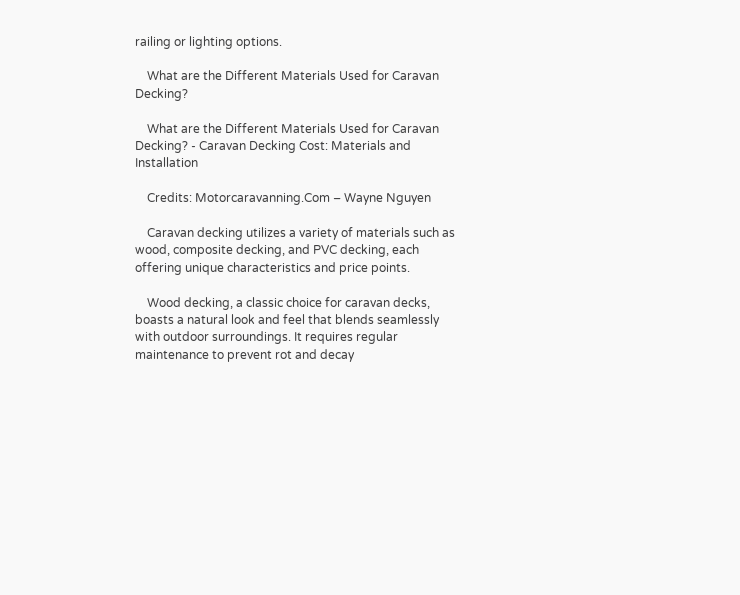railing or lighting options.

    What are the Different Materials Used for Caravan Decking?

    What are the Different Materials Used for Caravan Decking? - Caravan Decking Cost: Materials and Installation

    Credits: Motorcaravanning.Com – Wayne Nguyen

    Caravan decking utilizes a variety of materials such as wood, composite decking, and PVC decking, each offering unique characteristics and price points.

    Wood decking, a classic choice for caravan decks, boasts a natural look and feel that blends seamlessly with outdoor surroundings. It requires regular maintenance to prevent rot and decay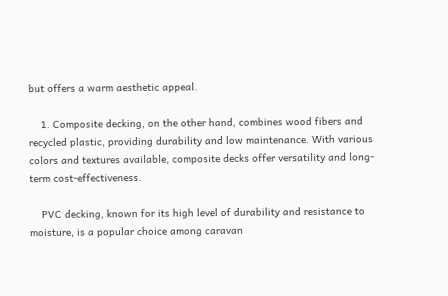but offers a warm aesthetic appeal.

    1. Composite decking, on the other hand, combines wood fibers and recycled plastic, providing durability and low maintenance. With various colors and textures available, composite decks offer versatility and long-term cost-effectiveness.

    PVC decking, known for its high level of durability and resistance to moisture, is a popular choice among caravan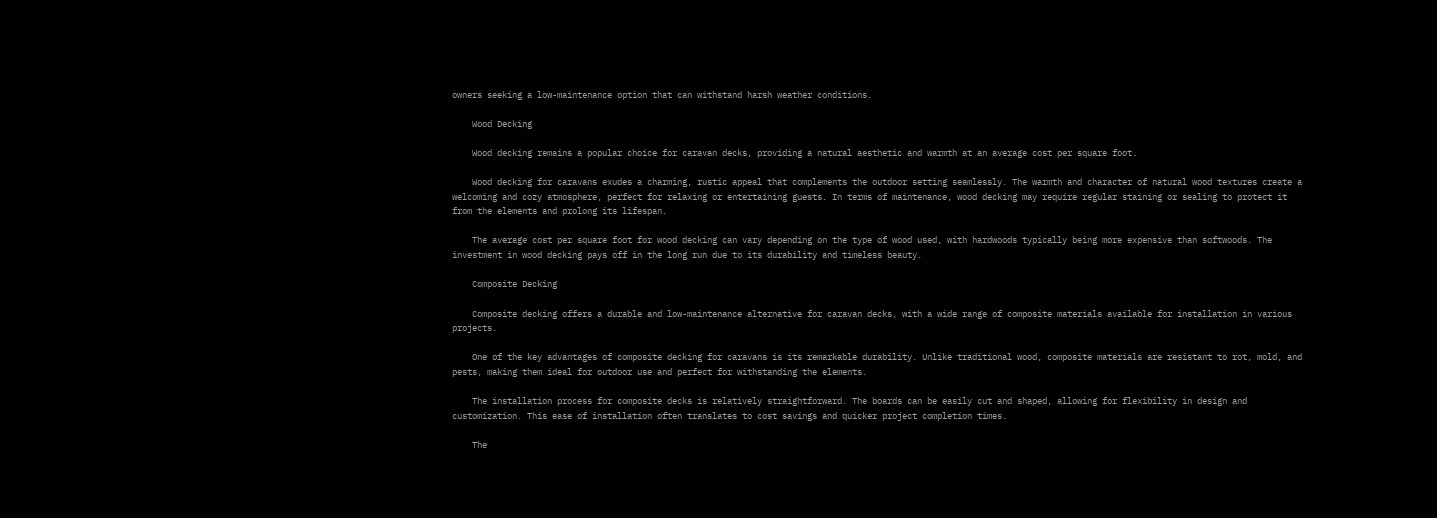owners seeking a low-maintenance option that can withstand harsh weather conditions.

    Wood Decking

    Wood decking remains a popular choice for caravan decks, providing a natural aesthetic and warmth at an average cost per square foot.

    Wood decking for caravans exudes a charming, rustic appeal that complements the outdoor setting seamlessly. The warmth and character of natural wood textures create a welcoming and cozy atmosphere, perfect for relaxing or entertaining guests. In terms of maintenance, wood decking may require regular staining or sealing to protect it from the elements and prolong its lifespan.

    The average cost per square foot for wood decking can vary depending on the type of wood used, with hardwoods typically being more expensive than softwoods. The investment in wood decking pays off in the long run due to its durability and timeless beauty.

    Composite Decking

    Composite decking offers a durable and low-maintenance alternative for caravan decks, with a wide range of composite materials available for installation in various projects.

    One of the key advantages of composite decking for caravans is its remarkable durability. Unlike traditional wood, composite materials are resistant to rot, mold, and pests, making them ideal for outdoor use and perfect for withstanding the elements.

    The installation process for composite decks is relatively straightforward. The boards can be easily cut and shaped, allowing for flexibility in design and customization. This ease of installation often translates to cost savings and quicker project completion times.

    The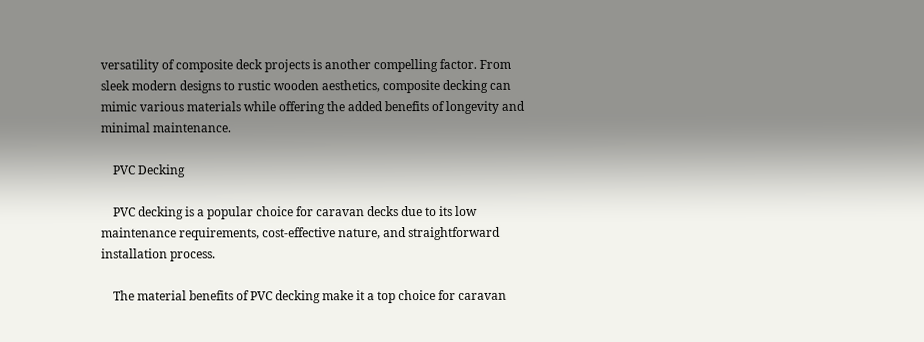versatility of composite deck projects is another compelling factor. From sleek modern designs to rustic wooden aesthetics, composite decking can mimic various materials while offering the added benefits of longevity and minimal maintenance.

    PVC Decking

    PVC decking is a popular choice for caravan decks due to its low maintenance requirements, cost-effective nature, and straightforward installation process.

    The material benefits of PVC decking make it a top choice for caravan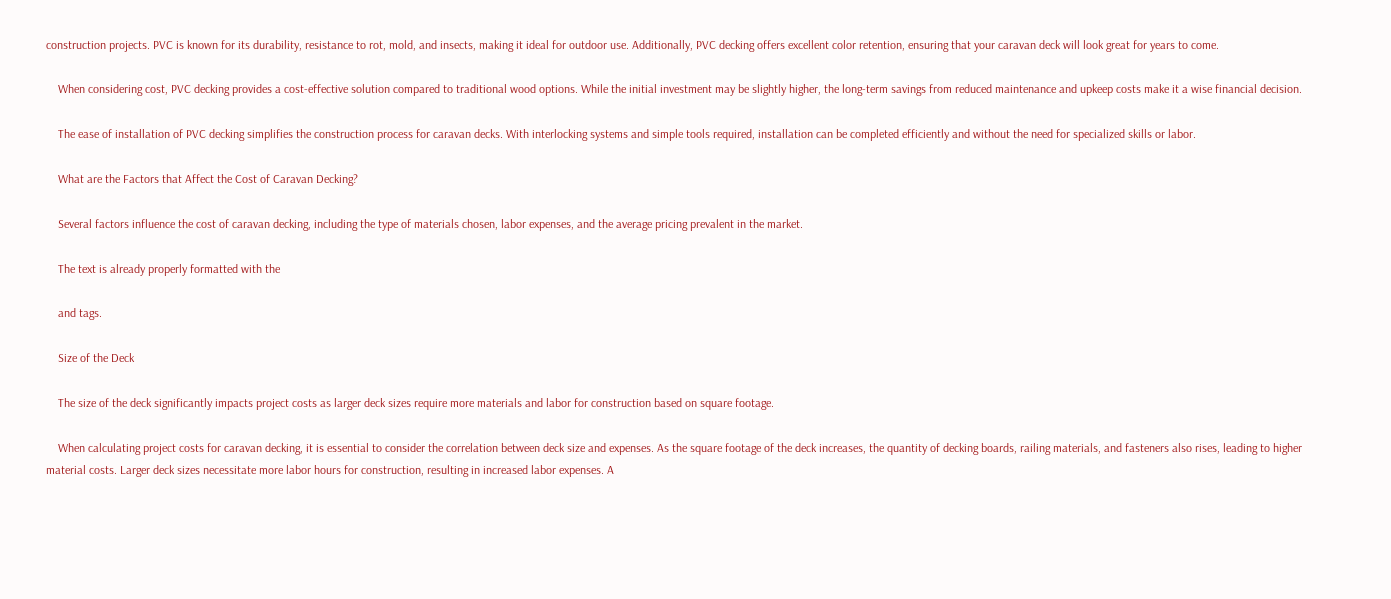construction projects. PVC is known for its durability, resistance to rot, mold, and insects, making it ideal for outdoor use. Additionally, PVC decking offers excellent color retention, ensuring that your caravan deck will look great for years to come.

    When considering cost, PVC decking provides a cost-effective solution compared to traditional wood options. While the initial investment may be slightly higher, the long-term savings from reduced maintenance and upkeep costs make it a wise financial decision.

    The ease of installation of PVC decking simplifies the construction process for caravan decks. With interlocking systems and simple tools required, installation can be completed efficiently and without the need for specialized skills or labor.

    What are the Factors that Affect the Cost of Caravan Decking?

    Several factors influence the cost of caravan decking, including the type of materials chosen, labor expenses, and the average pricing prevalent in the market.

    The text is already properly formatted with the

    and tags.

    Size of the Deck

    The size of the deck significantly impacts project costs as larger deck sizes require more materials and labor for construction based on square footage.

    When calculating project costs for caravan decking, it is essential to consider the correlation between deck size and expenses. As the square footage of the deck increases, the quantity of decking boards, railing materials, and fasteners also rises, leading to higher material costs. Larger deck sizes necessitate more labor hours for construction, resulting in increased labor expenses. A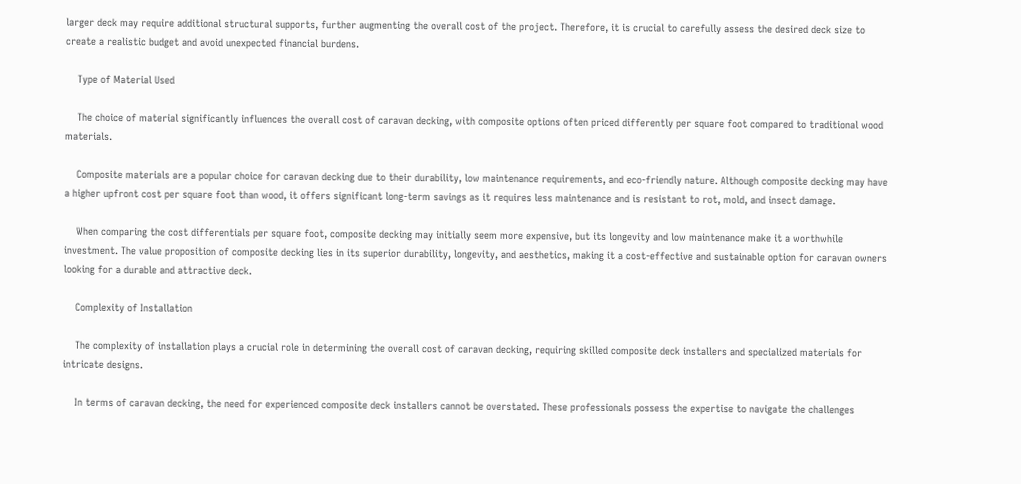larger deck may require additional structural supports, further augmenting the overall cost of the project. Therefore, it is crucial to carefully assess the desired deck size to create a realistic budget and avoid unexpected financial burdens.

    Type of Material Used

    The choice of material significantly influences the overall cost of caravan decking, with composite options often priced differently per square foot compared to traditional wood materials.

    Composite materials are a popular choice for caravan decking due to their durability, low maintenance requirements, and eco-friendly nature. Although composite decking may have a higher upfront cost per square foot than wood, it offers significant long-term savings as it requires less maintenance and is resistant to rot, mold, and insect damage.

    When comparing the cost differentials per square foot, composite decking may initially seem more expensive, but its longevity and low maintenance make it a worthwhile investment. The value proposition of composite decking lies in its superior durability, longevity, and aesthetics, making it a cost-effective and sustainable option for caravan owners looking for a durable and attractive deck.

    Complexity of Installation

    The complexity of installation plays a crucial role in determining the overall cost of caravan decking, requiring skilled composite deck installers and specialized materials for intricate designs.

    In terms of caravan decking, the need for experienced composite deck installers cannot be overstated. These professionals possess the expertise to navigate the challenges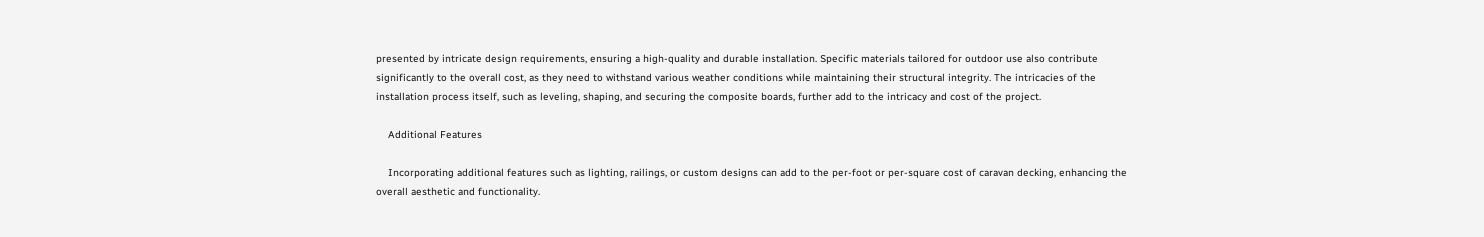presented by intricate design requirements, ensuring a high-quality and durable installation. Specific materials tailored for outdoor use also contribute significantly to the overall cost, as they need to withstand various weather conditions while maintaining their structural integrity. The intricacies of the installation process itself, such as leveling, shaping, and securing the composite boards, further add to the intricacy and cost of the project.

    Additional Features

    Incorporating additional features such as lighting, railings, or custom designs can add to the per-foot or per-square cost of caravan decking, enhancing the overall aesthetic and functionality.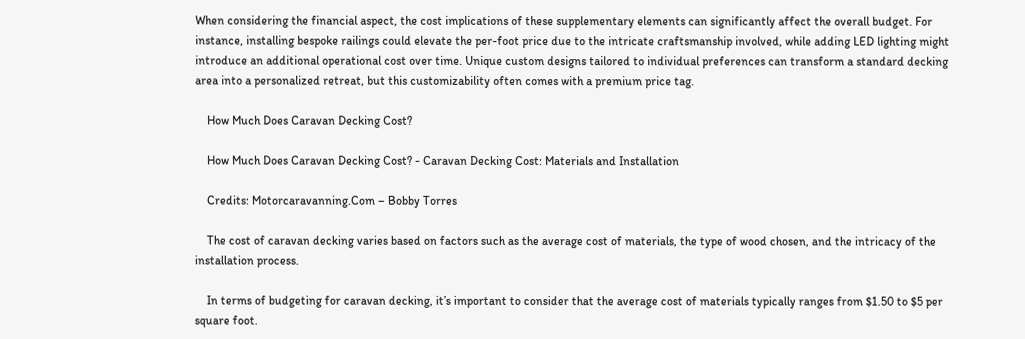When considering the financial aspect, the cost implications of these supplementary elements can significantly affect the overall budget. For instance, installing bespoke railings could elevate the per-foot price due to the intricate craftsmanship involved, while adding LED lighting might introduce an additional operational cost over time. Unique custom designs tailored to individual preferences can transform a standard decking area into a personalized retreat, but this customizability often comes with a premium price tag.

    How Much Does Caravan Decking Cost?

    How Much Does Caravan Decking Cost? - Caravan Decking Cost: Materials and Installation

    Credits: Motorcaravanning.Com – Bobby Torres

    The cost of caravan decking varies based on factors such as the average cost of materials, the type of wood chosen, and the intricacy of the installation process.

    In terms of budgeting for caravan decking, it’s important to consider that the average cost of materials typically ranges from $1.50 to $5 per square foot.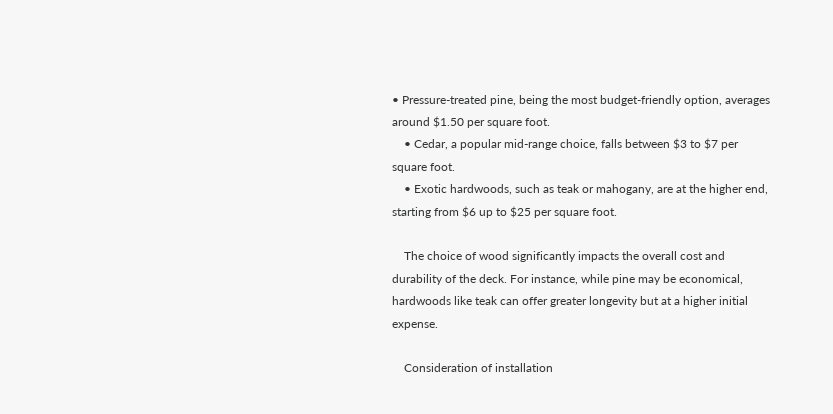• Pressure-treated pine, being the most budget-friendly option, averages around $1.50 per square foot.
    • Cedar, a popular mid-range choice, falls between $3 to $7 per square foot.
    • Exotic hardwoods, such as teak or mahogany, are at the higher end, starting from $6 up to $25 per square foot.

    The choice of wood significantly impacts the overall cost and durability of the deck. For instance, while pine may be economical, hardwoods like teak can offer greater longevity but at a higher initial expense.

    Consideration of installation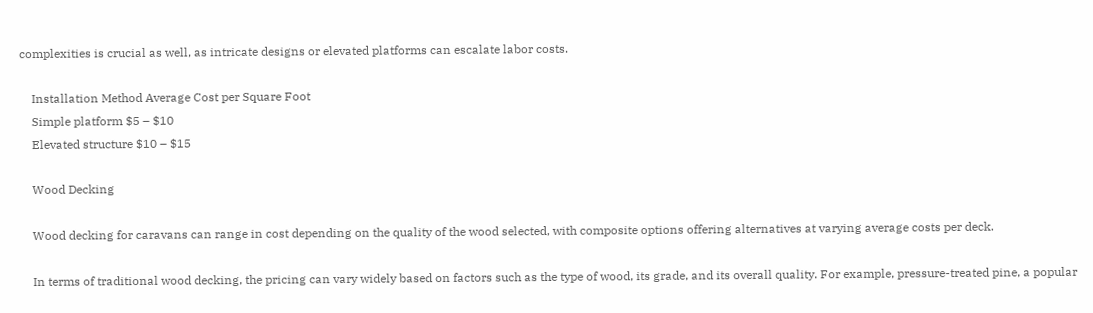complexities is crucial as well, as intricate designs or elevated platforms can escalate labor costs.

    Installation Method Average Cost per Square Foot
    Simple platform $5 – $10
    Elevated structure $10 – $15

    Wood Decking

    Wood decking for caravans can range in cost depending on the quality of the wood selected, with composite options offering alternatives at varying average costs per deck.

    In terms of traditional wood decking, the pricing can vary widely based on factors such as the type of wood, its grade, and its overall quality. For example, pressure-treated pine, a popular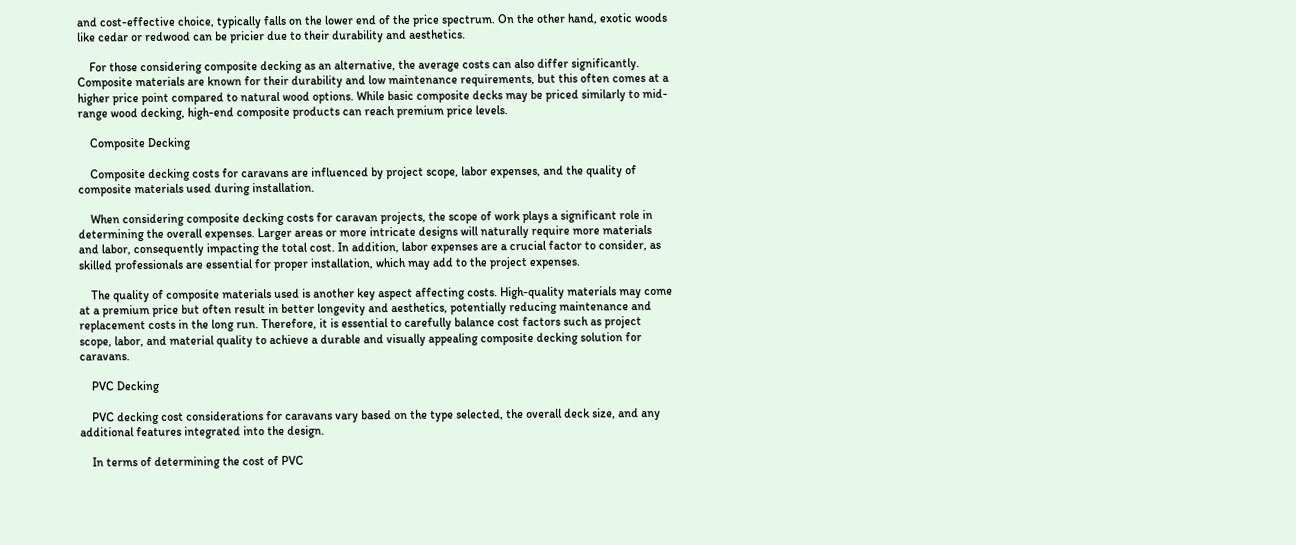and cost-effective choice, typically falls on the lower end of the price spectrum. On the other hand, exotic woods like cedar or redwood can be pricier due to their durability and aesthetics.

    For those considering composite decking as an alternative, the average costs can also differ significantly. Composite materials are known for their durability and low maintenance requirements, but this often comes at a higher price point compared to natural wood options. While basic composite decks may be priced similarly to mid-range wood decking, high-end composite products can reach premium price levels.

    Composite Decking

    Composite decking costs for caravans are influenced by project scope, labor expenses, and the quality of composite materials used during installation.

    When considering composite decking costs for caravan projects, the scope of work plays a significant role in determining the overall expenses. Larger areas or more intricate designs will naturally require more materials and labor, consequently impacting the total cost. In addition, labor expenses are a crucial factor to consider, as skilled professionals are essential for proper installation, which may add to the project expenses.

    The quality of composite materials used is another key aspect affecting costs. High-quality materials may come at a premium price but often result in better longevity and aesthetics, potentially reducing maintenance and replacement costs in the long run. Therefore, it is essential to carefully balance cost factors such as project scope, labor, and material quality to achieve a durable and visually appealing composite decking solution for caravans.

    PVC Decking

    PVC decking cost considerations for caravans vary based on the type selected, the overall deck size, and any additional features integrated into the design.

    In terms of determining the cost of PVC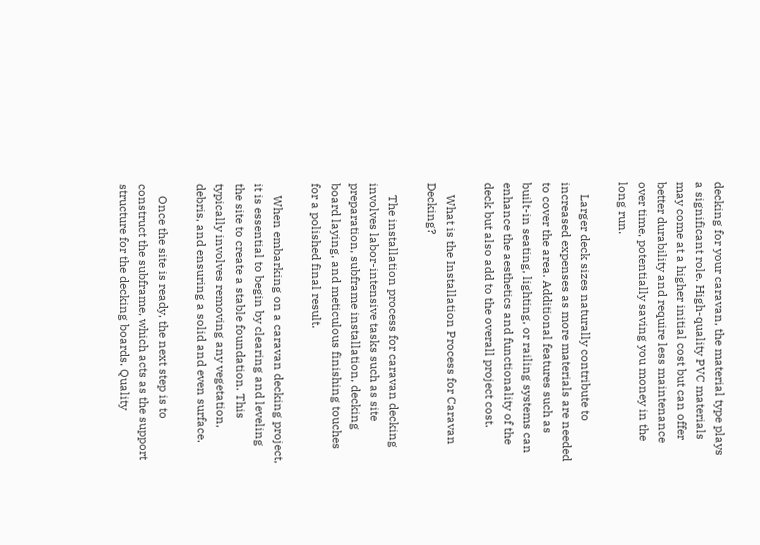decking for your caravan, the material type plays a significant role. High-quality PVC materials may come at a higher initial cost but can offer better durability and require less maintenance over time, potentially saving you money in the long run.

    Larger deck sizes naturally contribute to increased expenses as more materials are needed to cover the area. Additional features such as built-in seating, lighting, or railing systems can enhance the aesthetics and functionality of the deck but also add to the overall project cost.

    What is the Installation Process for Caravan Decking?

    The installation process for caravan decking involves labor-intensive tasks such as site preparation, subframe installation, decking board laying, and meticulous finishing touches for a polished final result.

    When embarking on a caravan decking project, it is essential to begin by clearing and leveling the site to create a stable foundation. This typically involves removing any vegetation, debris, and ensuring a solid and even surface.

    Once the site is ready, the next step is to construct the subframe, which acts as the support structure for the decking boards. Quality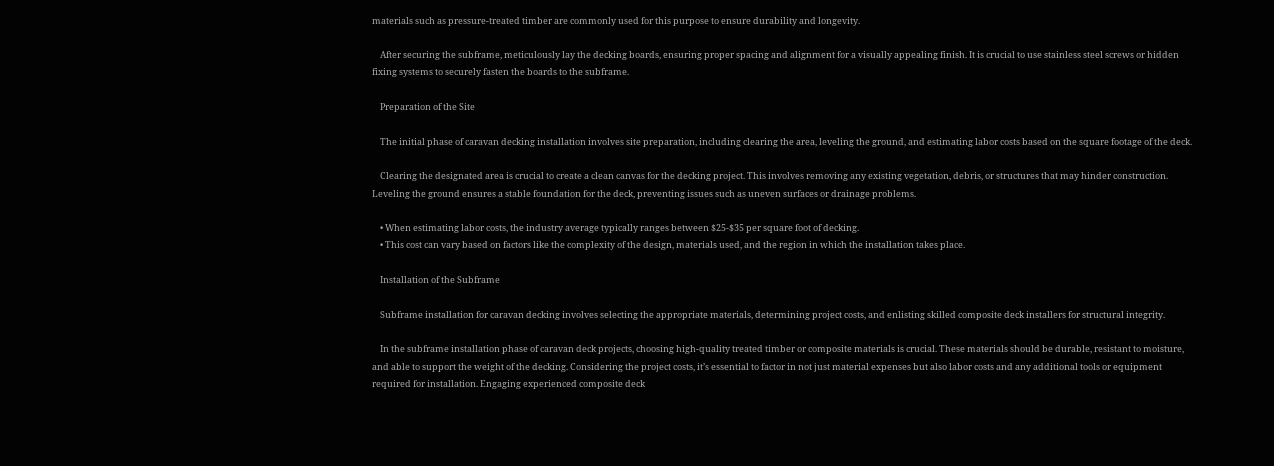materials such as pressure-treated timber are commonly used for this purpose to ensure durability and longevity.

    After securing the subframe, meticulously lay the decking boards, ensuring proper spacing and alignment for a visually appealing finish. It is crucial to use stainless steel screws or hidden fixing systems to securely fasten the boards to the subframe.

    Preparation of the Site

    The initial phase of caravan decking installation involves site preparation, including clearing the area, leveling the ground, and estimating labor costs based on the square footage of the deck.

    Clearing the designated area is crucial to create a clean canvas for the decking project. This involves removing any existing vegetation, debris, or structures that may hinder construction. Leveling the ground ensures a stable foundation for the deck, preventing issues such as uneven surfaces or drainage problems.

    • When estimating labor costs, the industry average typically ranges between $25-$35 per square foot of decking.
    • This cost can vary based on factors like the complexity of the design, materials used, and the region in which the installation takes place.

    Installation of the Subframe

    Subframe installation for caravan decking involves selecting the appropriate materials, determining project costs, and enlisting skilled composite deck installers for structural integrity.

    In the subframe installation phase of caravan deck projects, choosing high-quality treated timber or composite materials is crucial. These materials should be durable, resistant to moisture, and able to support the weight of the decking. Considering the project costs, it’s essential to factor in not just material expenses but also labor costs and any additional tools or equipment required for installation. Engaging experienced composite deck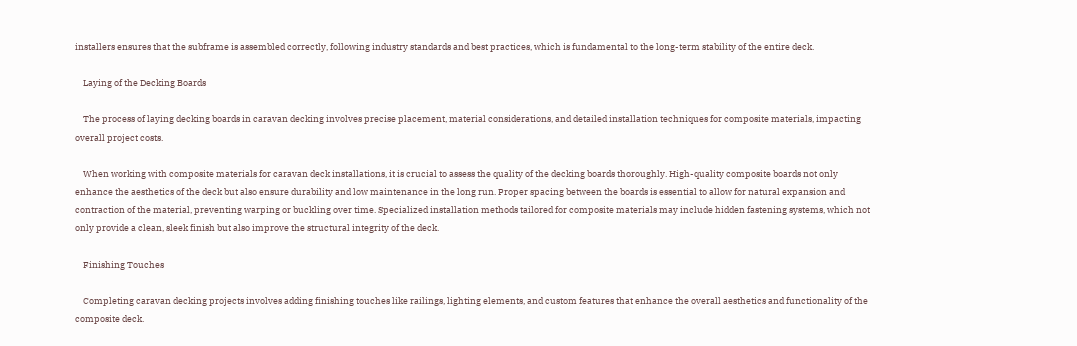installers ensures that the subframe is assembled correctly, following industry standards and best practices, which is fundamental to the long-term stability of the entire deck.

    Laying of the Decking Boards

    The process of laying decking boards in caravan decking involves precise placement, material considerations, and detailed installation techniques for composite materials, impacting overall project costs.

    When working with composite materials for caravan deck installations, it is crucial to assess the quality of the decking boards thoroughly. High-quality composite boards not only enhance the aesthetics of the deck but also ensure durability and low maintenance in the long run. Proper spacing between the boards is essential to allow for natural expansion and contraction of the material, preventing warping or buckling over time. Specialized installation methods tailored for composite materials may include hidden fastening systems, which not only provide a clean, sleek finish but also improve the structural integrity of the deck.

    Finishing Touches

    Completing caravan decking projects involves adding finishing touches like railings, lighting elements, and custom features that enhance the overall aesthetics and functionality of the composite deck.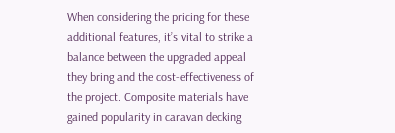When considering the pricing for these additional features, it’s vital to strike a balance between the upgraded appeal they bring and the cost-effectiveness of the project. Composite materials have gained popularity in caravan decking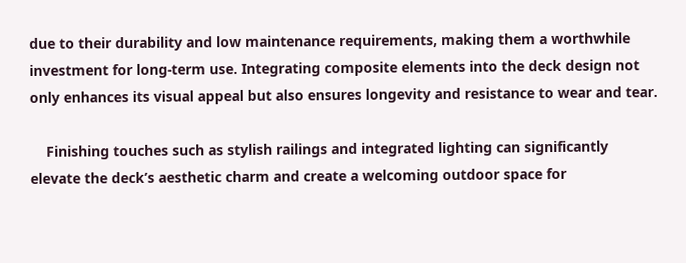due to their durability and low maintenance requirements, making them a worthwhile investment for long-term use. Integrating composite elements into the deck design not only enhances its visual appeal but also ensures longevity and resistance to wear and tear.

    Finishing touches such as stylish railings and integrated lighting can significantly elevate the deck’s aesthetic charm and create a welcoming outdoor space for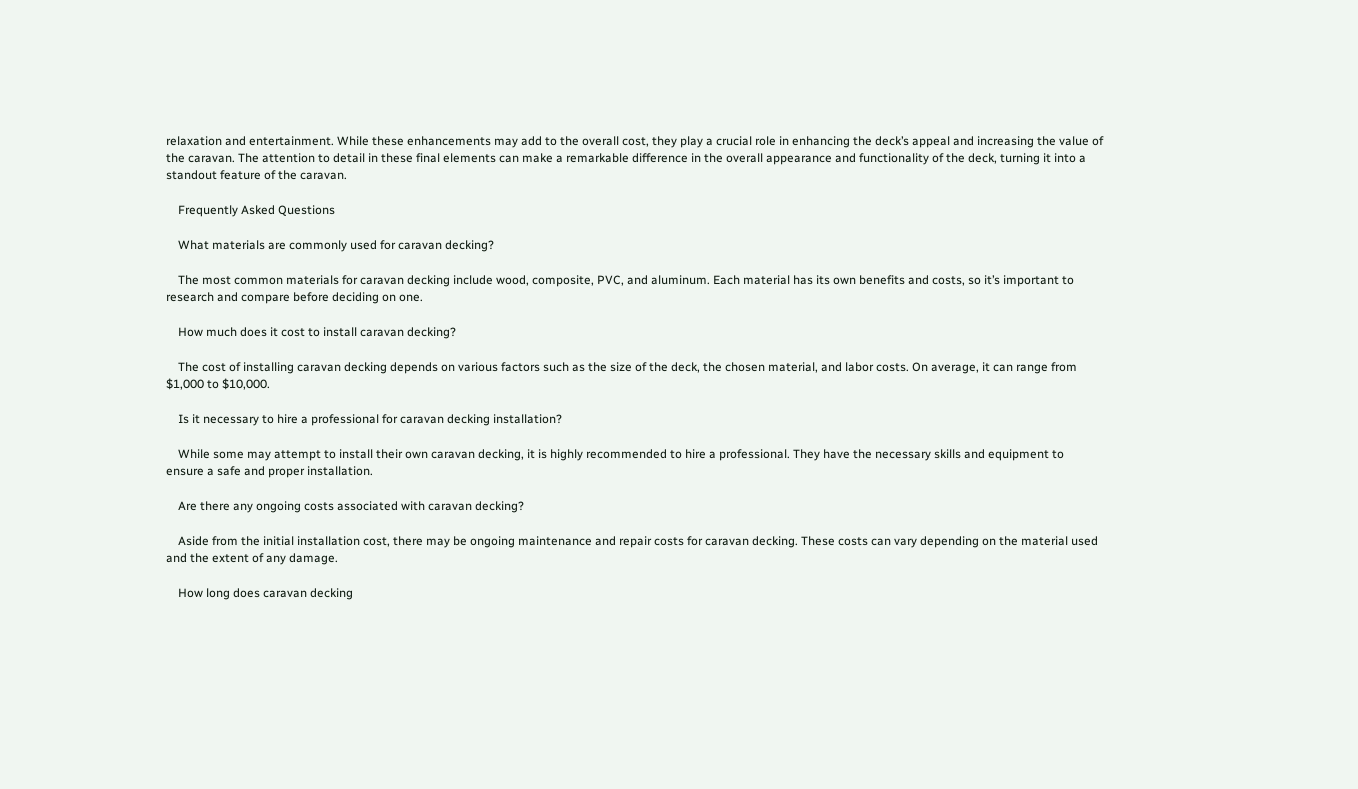relaxation and entertainment. While these enhancements may add to the overall cost, they play a crucial role in enhancing the deck’s appeal and increasing the value of the caravan. The attention to detail in these final elements can make a remarkable difference in the overall appearance and functionality of the deck, turning it into a standout feature of the caravan.

    Frequently Asked Questions

    What materials are commonly used for caravan decking?

    The most common materials for caravan decking include wood, composite, PVC, and aluminum. Each material has its own benefits and costs, so it’s important to research and compare before deciding on one.

    How much does it cost to install caravan decking?

    The cost of installing caravan decking depends on various factors such as the size of the deck, the chosen material, and labor costs. On average, it can range from $1,000 to $10,000.

    Is it necessary to hire a professional for caravan decking installation?

    While some may attempt to install their own caravan decking, it is highly recommended to hire a professional. They have the necessary skills and equipment to ensure a safe and proper installation.

    Are there any ongoing costs associated with caravan decking?

    Aside from the initial installation cost, there may be ongoing maintenance and repair costs for caravan decking. These costs can vary depending on the material used and the extent of any damage.

    How long does caravan decking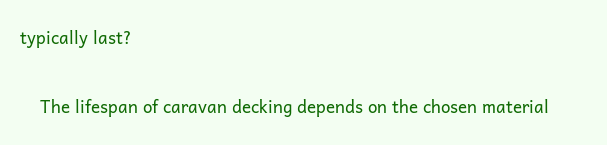typically last?

    The lifespan of caravan decking depends on the chosen material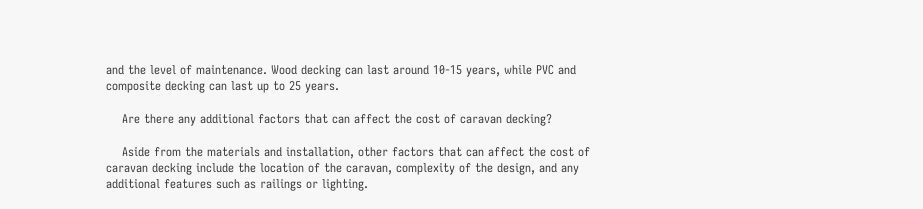and the level of maintenance. Wood decking can last around 10-15 years, while PVC and composite decking can last up to 25 years.

    Are there any additional factors that can affect the cost of caravan decking?

    Aside from the materials and installation, other factors that can affect the cost of caravan decking include the location of the caravan, complexity of the design, and any additional features such as railings or lighting.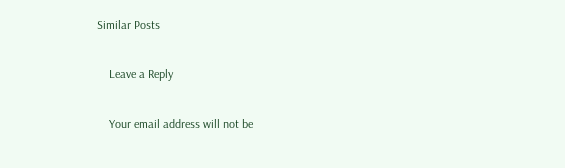Similar Posts

    Leave a Reply

    Your email address will not be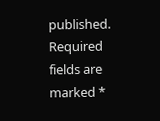published. Required fields are marked *